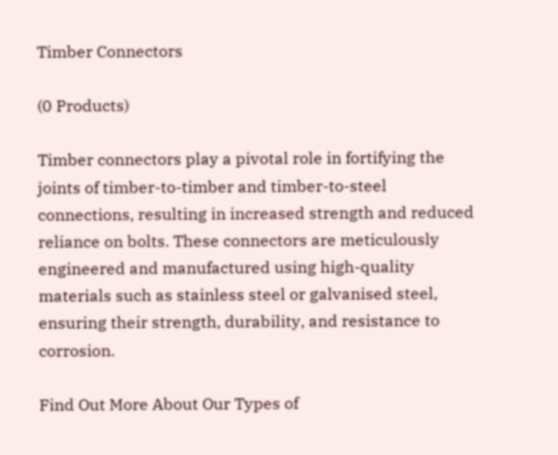Timber Connectors

(0 Products)

Timber connectors play a pivotal role in fortifying the joints of timber-to-timber and timber-to-steel connections, resulting in increased strength and reduced reliance on bolts. These connectors are meticulously engineered and manufactured using high-quality materials such as stainless steel or galvanised steel, ensuring their strength, durability, and resistance to corrosion.

Find Out More About Our Types of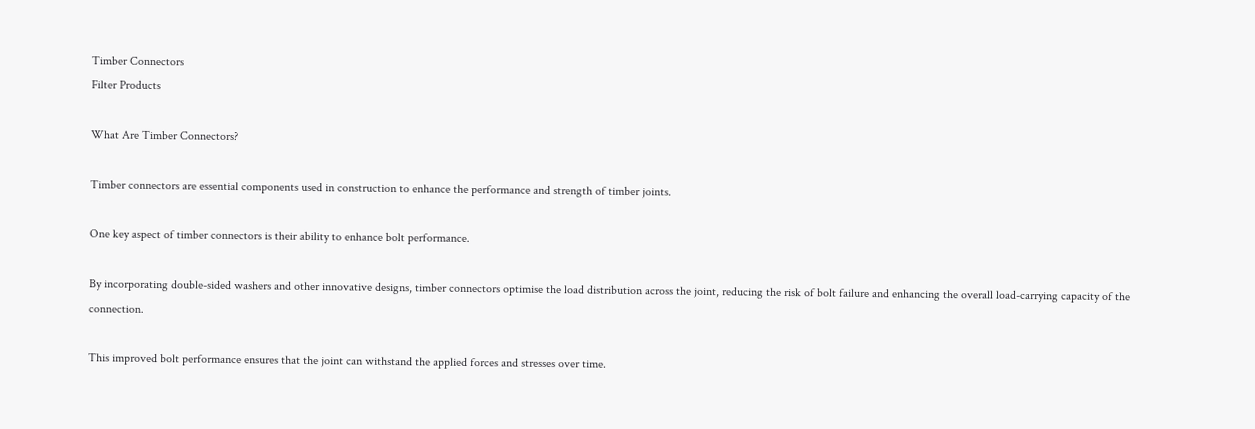Timber Connectors
Filter Products

What Are Timber Connectors?

Timber connectors are essential components used in construction to enhance the performance and strength of timber joints.

One key aspect of timber connectors is their ability to enhance bolt performance.

By incorporating double-sided washers and other innovative designs, timber connectors optimise the load distribution across the joint, reducing the risk of bolt failure and enhancing the overall load-carrying capacity of the connection.

This improved bolt performance ensures that the joint can withstand the applied forces and stresses over time.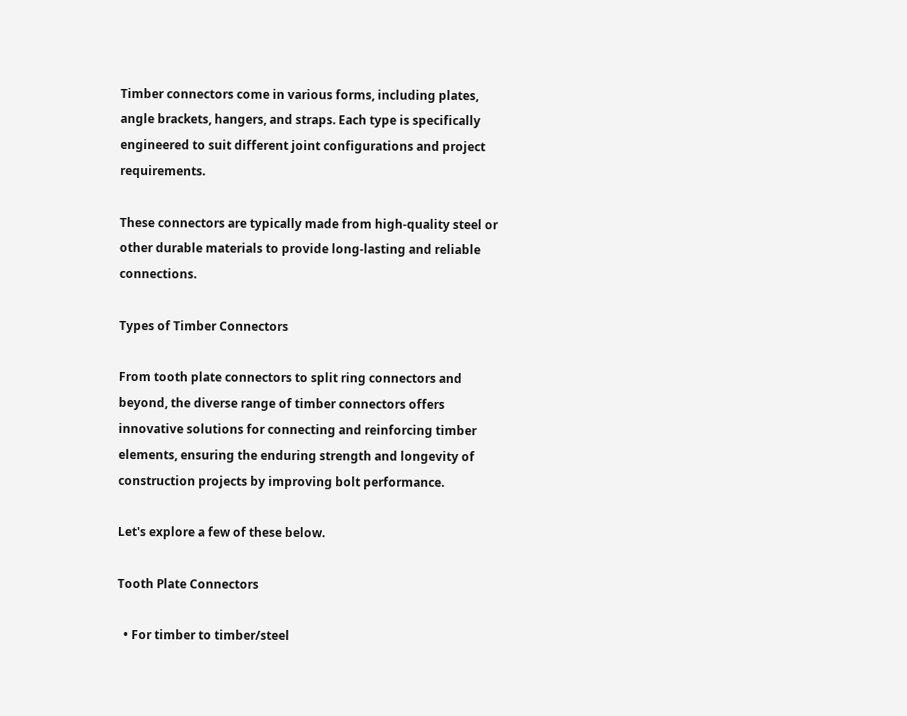Timber connectors come in various forms, including plates, angle brackets, hangers, and straps. Each type is specifically engineered to suit different joint configurations and project requirements.

These connectors are typically made from high-quality steel or other durable materials to provide long-lasting and reliable connections.

Types of Timber Connectors

From tooth plate connectors to split ring connectors and beyond, the diverse range of timber connectors offers innovative solutions for connecting and reinforcing timber elements, ensuring the enduring strength and longevity of construction projects by improving bolt performance.

Let's explore a few of these below.

Tooth Plate Connectors

  • For timber to timber/steel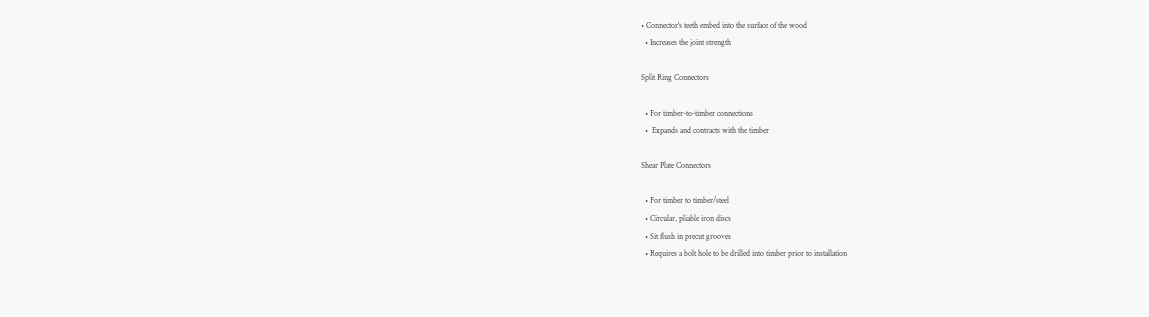• Connector's teeth embed into the surface of the wood
  • Increases the joint strength

Split Ring Connectors

  • For timber-to-timber connections
  •  Expands and contracts with the timber

Shear Plate Connectors

  • For timber to timber/steel
  • Circular, pliable iron discs
  • Sit flush in precut grooves
  • Requires a bolt hole to be drilled into timber prior to installation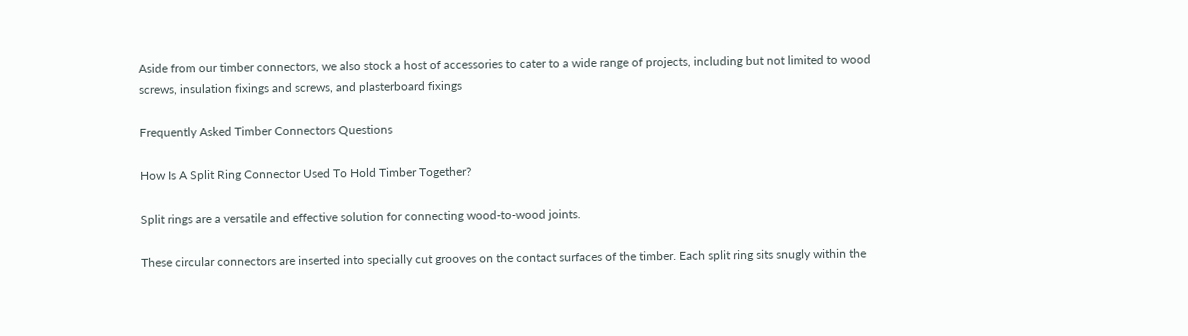Aside from our timber connectors, we also stock a host of accessories to cater to a wide range of projects, including but not limited to wood screws, insulation fixings and screws, and plasterboard fixings

Frequently Asked Timber Connectors Questions

How Is A Split Ring Connector Used To Hold Timber Together?

Split rings are a versatile and effective solution for connecting wood-to-wood joints.

These circular connectors are inserted into specially cut grooves on the contact surfaces of the timber. Each split ring sits snugly within the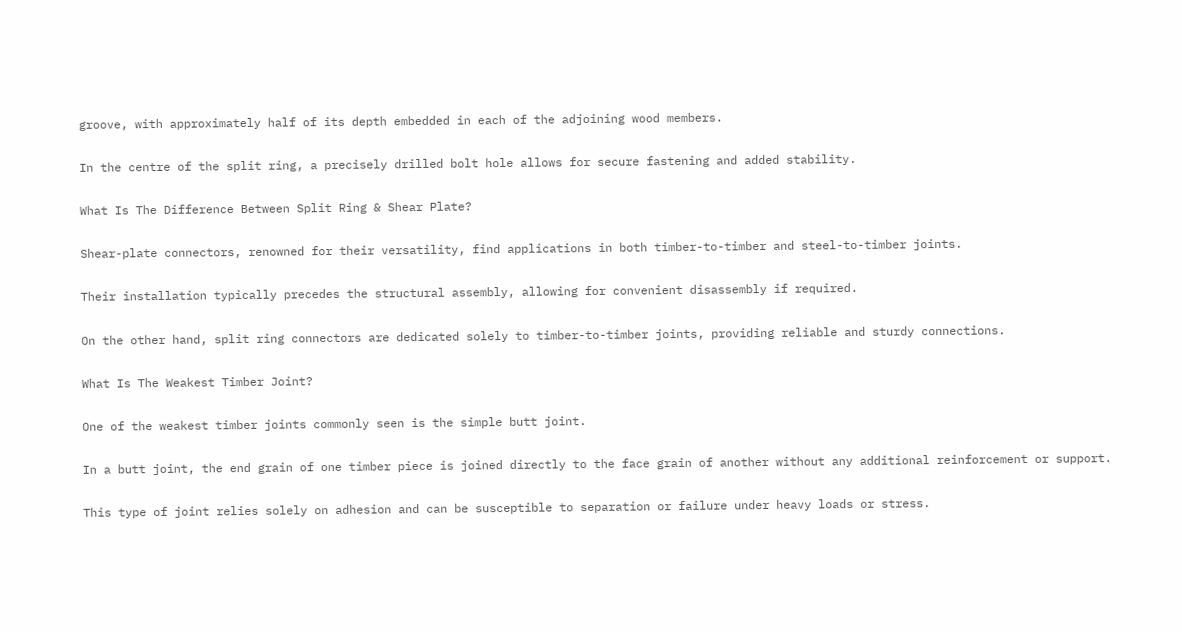groove, with approximately half of its depth embedded in each of the adjoining wood members.

In the centre of the split ring, a precisely drilled bolt hole allows for secure fastening and added stability.

What Is The Difference Between Split Ring & Shear Plate?

Shear-plate connectors, renowned for their versatility, find applications in both timber-to-timber and steel-to-timber joints.

Their installation typically precedes the structural assembly, allowing for convenient disassembly if required.

On the other hand, split ring connectors are dedicated solely to timber-to-timber joints, providing reliable and sturdy connections.

What Is The Weakest Timber Joint?

One of the weakest timber joints commonly seen is the simple butt joint.

In a butt joint, the end grain of one timber piece is joined directly to the face grain of another without any additional reinforcement or support.

This type of joint relies solely on adhesion and can be susceptible to separation or failure under heavy loads or stress.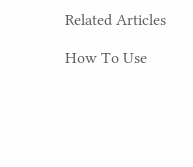Related Articles

How To Use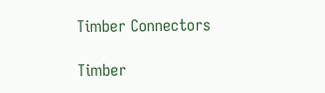Timber Connectors

Timber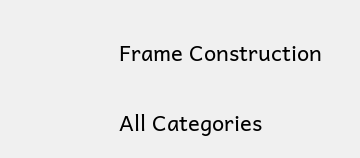Frame Construction

All Categories